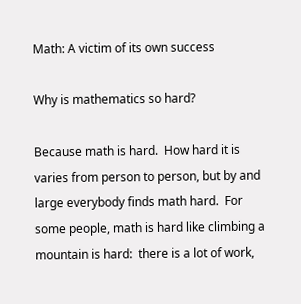Math: A victim of its own success

Why is mathematics so hard?

Because math is hard.  How hard it is varies from person to person, but by and large everybody finds math hard.  For some people, math is hard like climbing a mountain is hard:  there is a lot of work,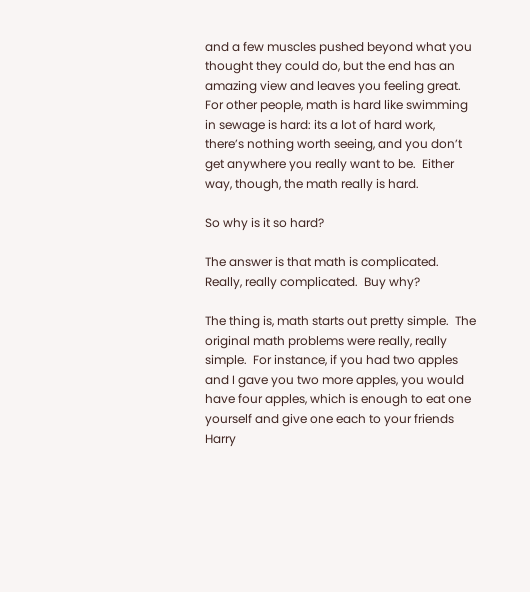and a few muscles pushed beyond what you thought they could do, but the end has an amazing view and leaves you feeling great.  For other people, math is hard like swimming in sewage is hard: its a lot of hard work, there’s nothing worth seeing, and you don’t get anywhere you really want to be.  Either way, though, the math really is hard.

So why is it so hard?

The answer is that math is complicated.  Really, really complicated.  Buy why?

The thing is, math starts out pretty simple.  The original math problems were really, really simple.  For instance, if you had two apples and I gave you two more apples, you would have four apples, which is enough to eat one yourself and give one each to your friends Harry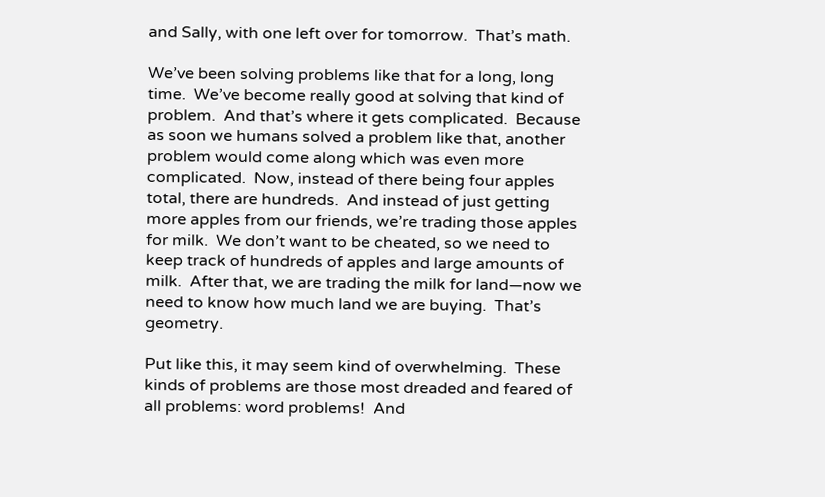and Sally, with one left over for tomorrow.  That’s math.

We’ve been solving problems like that for a long, long time.  We’ve become really good at solving that kind of problem.  And that’s where it gets complicated.  Because as soon we humans solved a problem like that, another problem would come along which was even more complicated.  Now, instead of there being four apples total, there are hundreds.  And instead of just getting more apples from our friends, we’re trading those apples for milk.  We don’t want to be cheated, so we need to keep track of hundreds of apples and large amounts of milk.  After that, we are trading the milk for land—now we need to know how much land we are buying.  That’s geometry.

Put like this, it may seem kind of overwhelming.  These kinds of problems are those most dreaded and feared of all problems: word problems!  And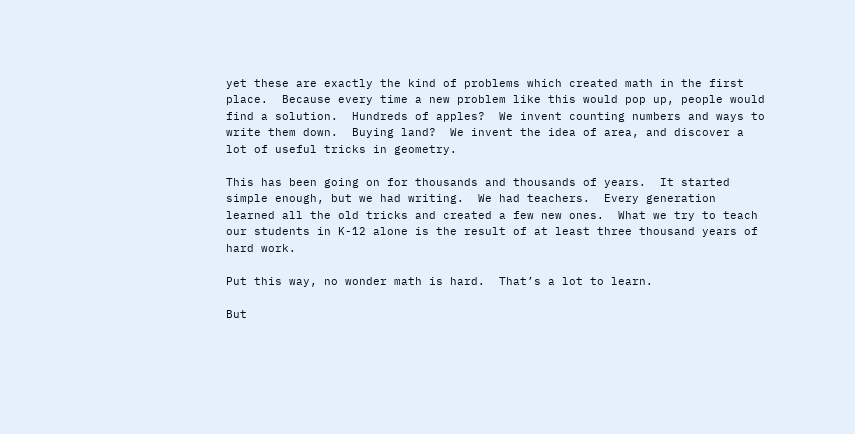yet these are exactly the kind of problems which created math in the first place.  Because every time a new problem like this would pop up, people would find a solution.  Hundreds of apples?  We invent counting numbers and ways to write them down.  Buying land?  We invent the idea of area, and discover a lot of useful tricks in geometry.

This has been going on for thousands and thousands of years.  It started simple enough, but we had writing.  We had teachers.  Every generation learned all the old tricks and created a few new ones.  What we try to teach our students in K-12 alone is the result of at least three thousand years of hard work.

Put this way, no wonder math is hard.  That’s a lot to learn.

But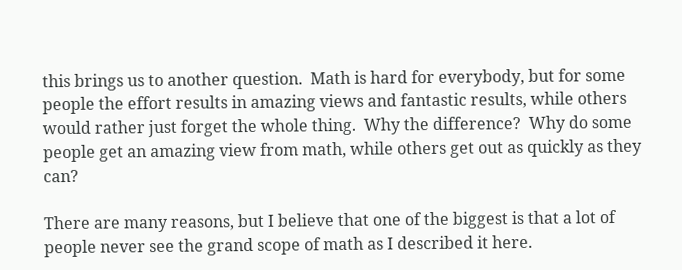this brings us to another question.  Math is hard for everybody, but for some people the effort results in amazing views and fantastic results, while others would rather just forget the whole thing.  Why the difference?  Why do some people get an amazing view from math, while others get out as quickly as they can?

There are many reasons, but I believe that one of the biggest is that a lot of people never see the grand scope of math as I described it here.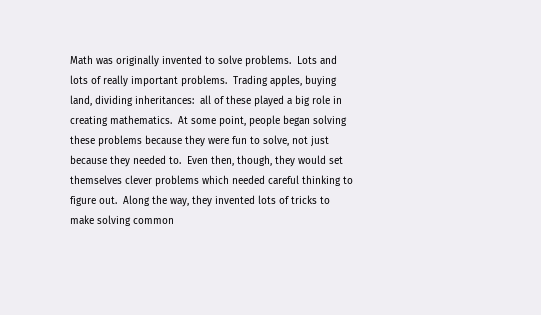Math was originally invented to solve problems.  Lots and lots of really important problems.  Trading apples, buying land, dividing inheritances:  all of these played a big role in creating mathematics.  At some point, people began solving these problems because they were fun to solve, not just because they needed to.  Even then, though, they would set themselves clever problems which needed careful thinking to figure out.  Along the way, they invented lots of tricks to make solving common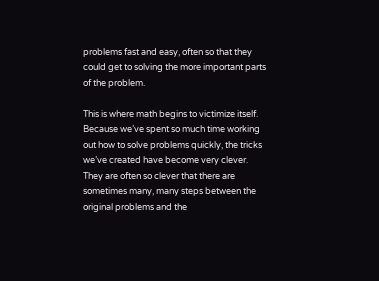problems fast and easy, often so that they could get to solving the more important parts of the problem.

This is where math begins to victimize itself.  Because we’ve spent so much time working out how to solve problems quickly, the tricks we’ve created have become very clever.  They are often so clever that there are sometimes many, many steps between the original problems and the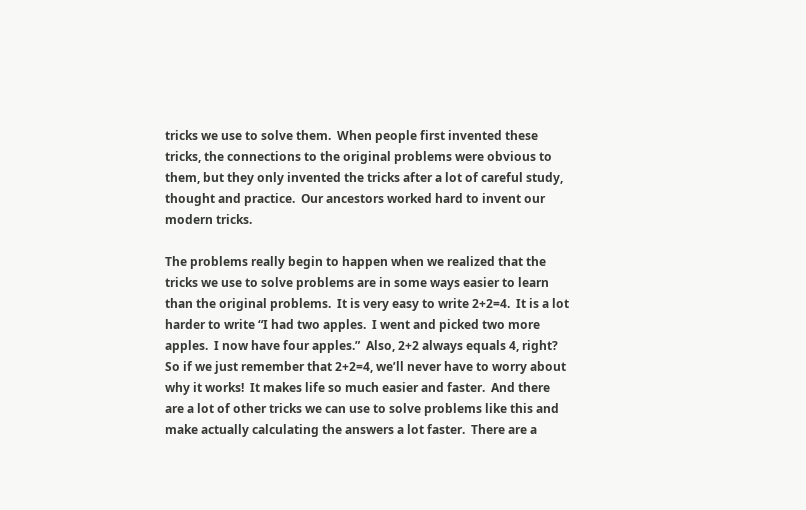tricks we use to solve them.  When people first invented these tricks, the connections to the original problems were obvious to them, but they only invented the tricks after a lot of careful study, thought and practice.  Our ancestors worked hard to invent our modern tricks.

The problems really begin to happen when we realized that the tricks we use to solve problems are in some ways easier to learn than the original problems.  It is very easy to write 2+2=4.  It is a lot harder to write “I had two apples.  I went and picked two more apples.  I now have four apples.”  Also, 2+2 always equals 4, right?  So if we just remember that 2+2=4, we’ll never have to worry about why it works!  It makes life so much easier and faster.  And there are a lot of other tricks we can use to solve problems like this and make actually calculating the answers a lot faster.  There are a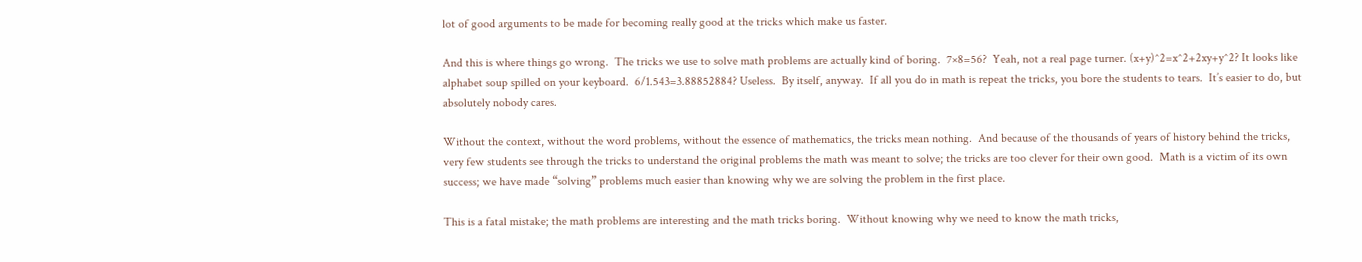lot of good arguments to be made for becoming really good at the tricks which make us faster.

And this is where things go wrong.  The tricks we use to solve math problems are actually kind of boring.  7×8=56?  Yeah, not a real page turner. (x+y)^2=x^2+2xy+y^2? It looks like alphabet soup spilled on your keyboard.  6/1.543=3.88852884? Useless.  By itself, anyway.  If all you do in math is repeat the tricks, you bore the students to tears.  It’s easier to do, but absolutely nobody cares.

Without the context, without the word problems, without the essence of mathematics, the tricks mean nothing.  And because of the thousands of years of history behind the tricks, very few students see through the tricks to understand the original problems the math was meant to solve; the tricks are too clever for their own good.  Math is a victim of its own success; we have made “solving” problems much easier than knowing why we are solving the problem in the first place.

This is a fatal mistake; the math problems are interesting and the math tricks boring.  Without knowing why we need to know the math tricks,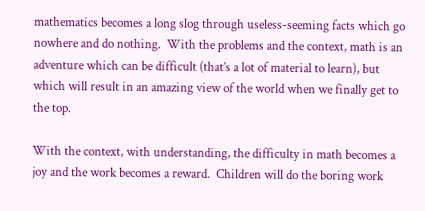mathematics becomes a long slog through useless-seeming facts which go nowhere and do nothing.  With the problems and the context, math is an adventure which can be difficult (that’s a lot of material to learn), but which will result in an amazing view of the world when we finally get to the top.

With the context, with understanding, the difficulty in math becomes a joy and the work becomes a reward.  Children will do the boring work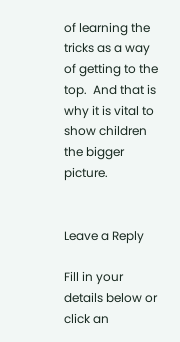of learning the tricks as a way of getting to the top.  And that is why it is vital to show children the bigger picture.


Leave a Reply

Fill in your details below or click an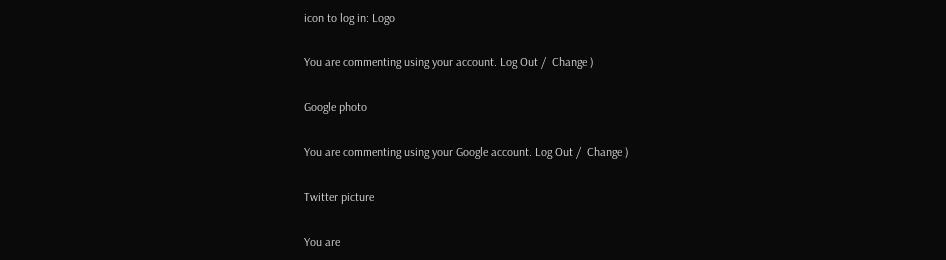icon to log in: Logo

You are commenting using your account. Log Out /  Change )

Google photo

You are commenting using your Google account. Log Out /  Change )

Twitter picture

You are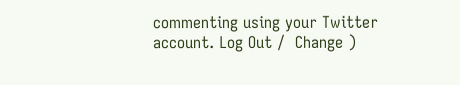commenting using your Twitter account. Log Out /  Change )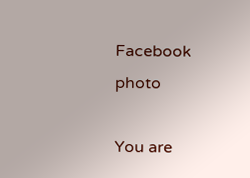Facebook photo

You are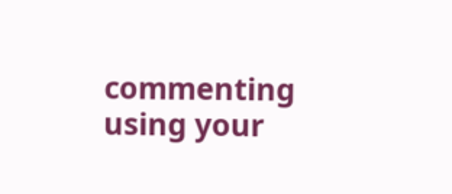commenting using your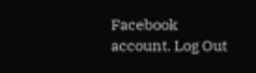Facebook account. Log Out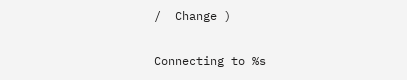/  Change )

Connecting to %s